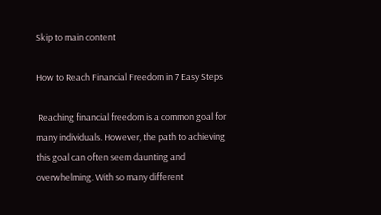Skip to main content

How to Reach Financial Freedom in 7 Easy Steps

 Reaching financial freedom is a common goal for many individuals. However, the path to achieving this goal can often seem daunting and overwhelming. With so many different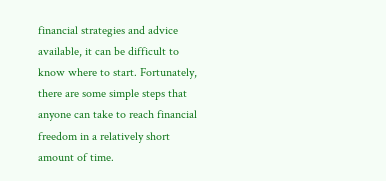financial strategies and advice available, it can be difficult to know where to start. Fortunately, there are some simple steps that anyone can take to reach financial freedom in a relatively short amount of time.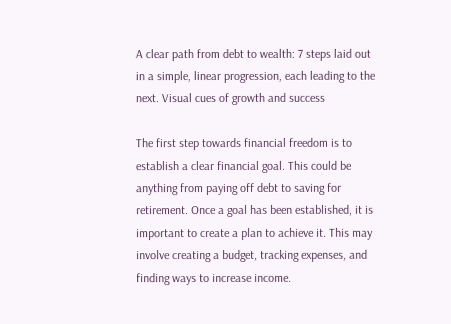A clear path from debt to wealth: 7 steps laid out in a simple, linear progression, each leading to the next. Visual cues of growth and success

The first step towards financial freedom is to establish a clear financial goal. This could be anything from paying off debt to saving for retirement. Once a goal has been established, it is important to create a plan to achieve it. This may involve creating a budget, tracking expenses, and finding ways to increase income.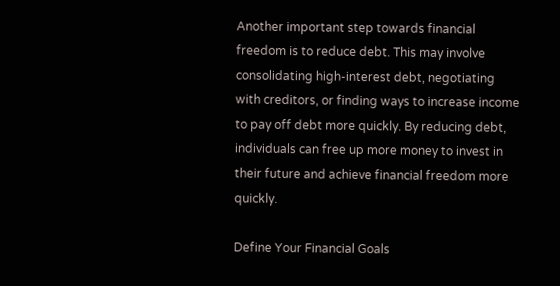Another important step towards financial freedom is to reduce debt. This may involve consolidating high-interest debt, negotiating with creditors, or finding ways to increase income to pay off debt more quickly. By reducing debt, individuals can free up more money to invest in their future and achieve financial freedom more quickly.

Define Your Financial Goals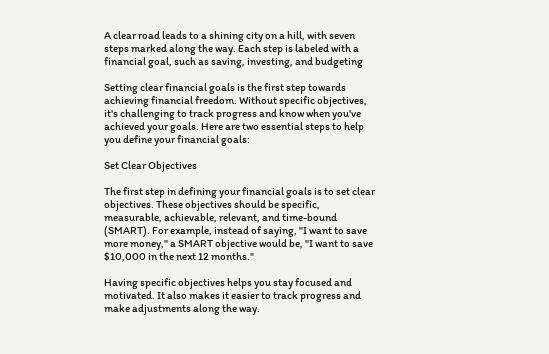A clear road leads to a shining city on a hill, with seven steps marked along the way. Each step is labeled with a financial goal, such as saving, investing, and budgeting

Setting clear financial goals is the first step towards achieving financial freedom. Without specific objectives, it's challenging to track progress and know when you've achieved your goals. Here are two essential steps to help you define your financial goals:

Set Clear Objectives

The first step in defining your financial goals is to set clear objectives. These objectives should be specific, measurable, achievable, relevant, and time-bound (SMART). For example, instead of saying, "I want to save more money," a SMART objective would be, "I want to save $10,000 in the next 12 months."

Having specific objectives helps you stay focused and motivated. It also makes it easier to track progress and make adjustments along the way.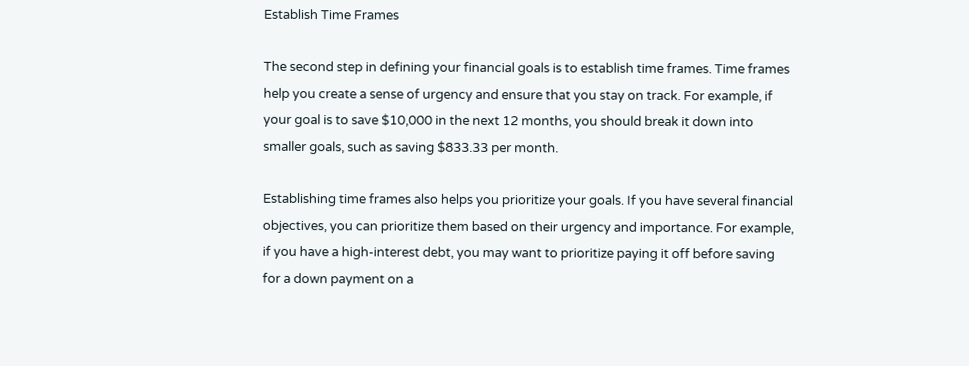Establish Time Frames

The second step in defining your financial goals is to establish time frames. Time frames help you create a sense of urgency and ensure that you stay on track. For example, if your goal is to save $10,000 in the next 12 months, you should break it down into smaller goals, such as saving $833.33 per month.

Establishing time frames also helps you prioritize your goals. If you have several financial objectives, you can prioritize them based on their urgency and importance. For example, if you have a high-interest debt, you may want to prioritize paying it off before saving for a down payment on a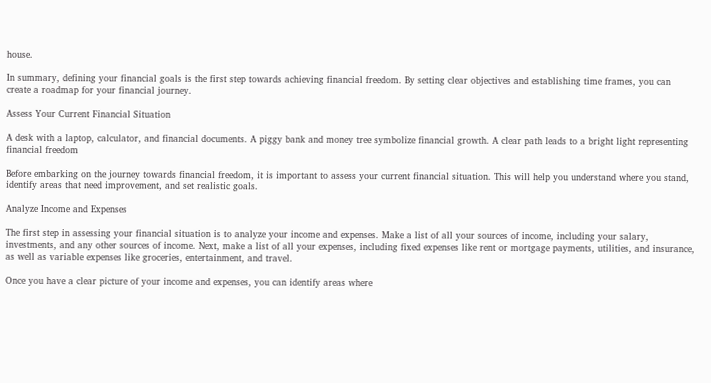house.

In summary, defining your financial goals is the first step towards achieving financial freedom. By setting clear objectives and establishing time frames, you can create a roadmap for your financial journey.

Assess Your Current Financial Situation

A desk with a laptop, calculator, and financial documents. A piggy bank and money tree symbolize financial growth. A clear path leads to a bright light representing financial freedom

Before embarking on the journey towards financial freedom, it is important to assess your current financial situation. This will help you understand where you stand, identify areas that need improvement, and set realistic goals.

Analyze Income and Expenses

The first step in assessing your financial situation is to analyze your income and expenses. Make a list of all your sources of income, including your salary, investments, and any other sources of income. Next, make a list of all your expenses, including fixed expenses like rent or mortgage payments, utilities, and insurance, as well as variable expenses like groceries, entertainment, and travel.

Once you have a clear picture of your income and expenses, you can identify areas where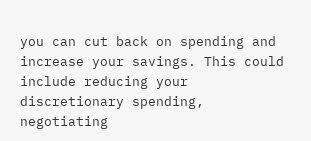you can cut back on spending and increase your savings. This could include reducing your discretionary spending, negotiating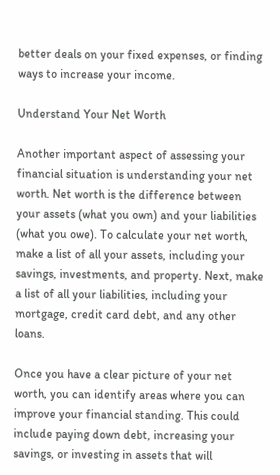better deals on your fixed expenses, or finding ways to increase your income.

Understand Your Net Worth

Another important aspect of assessing your financial situation is understanding your net worth. Net worth is the difference between your assets (what you own) and your liabilities (what you owe). To calculate your net worth, make a list of all your assets, including your savings, investments, and property. Next, make a list of all your liabilities, including your mortgage, credit card debt, and any other loans.

Once you have a clear picture of your net worth, you can identify areas where you can improve your financial standing. This could include paying down debt, increasing your savings, or investing in assets that will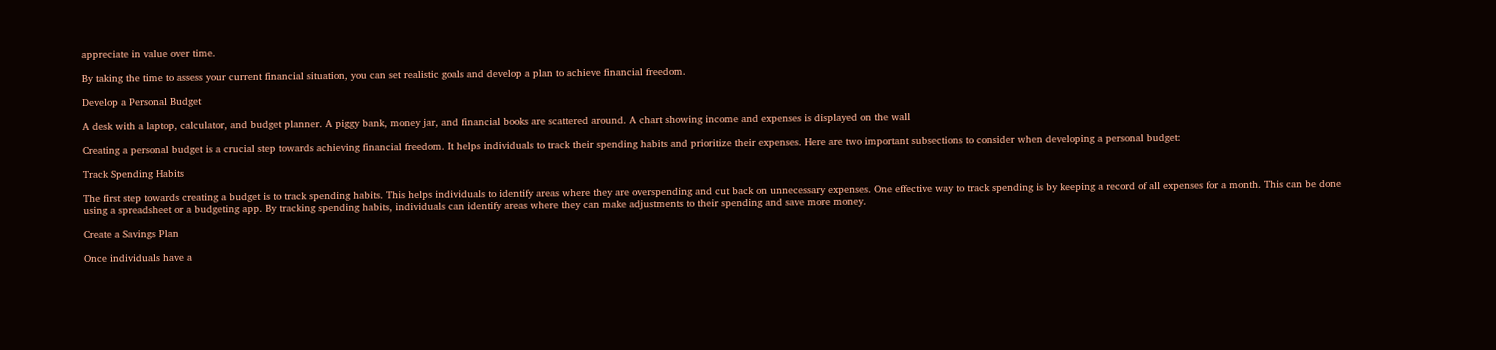appreciate in value over time.

By taking the time to assess your current financial situation, you can set realistic goals and develop a plan to achieve financial freedom.

Develop a Personal Budget

A desk with a laptop, calculator, and budget planner. A piggy bank, money jar, and financial books are scattered around. A chart showing income and expenses is displayed on the wall

Creating a personal budget is a crucial step towards achieving financial freedom. It helps individuals to track their spending habits and prioritize their expenses. Here are two important subsections to consider when developing a personal budget:

Track Spending Habits

The first step towards creating a budget is to track spending habits. This helps individuals to identify areas where they are overspending and cut back on unnecessary expenses. One effective way to track spending is by keeping a record of all expenses for a month. This can be done using a spreadsheet or a budgeting app. By tracking spending habits, individuals can identify areas where they can make adjustments to their spending and save more money.

Create a Savings Plan

Once individuals have a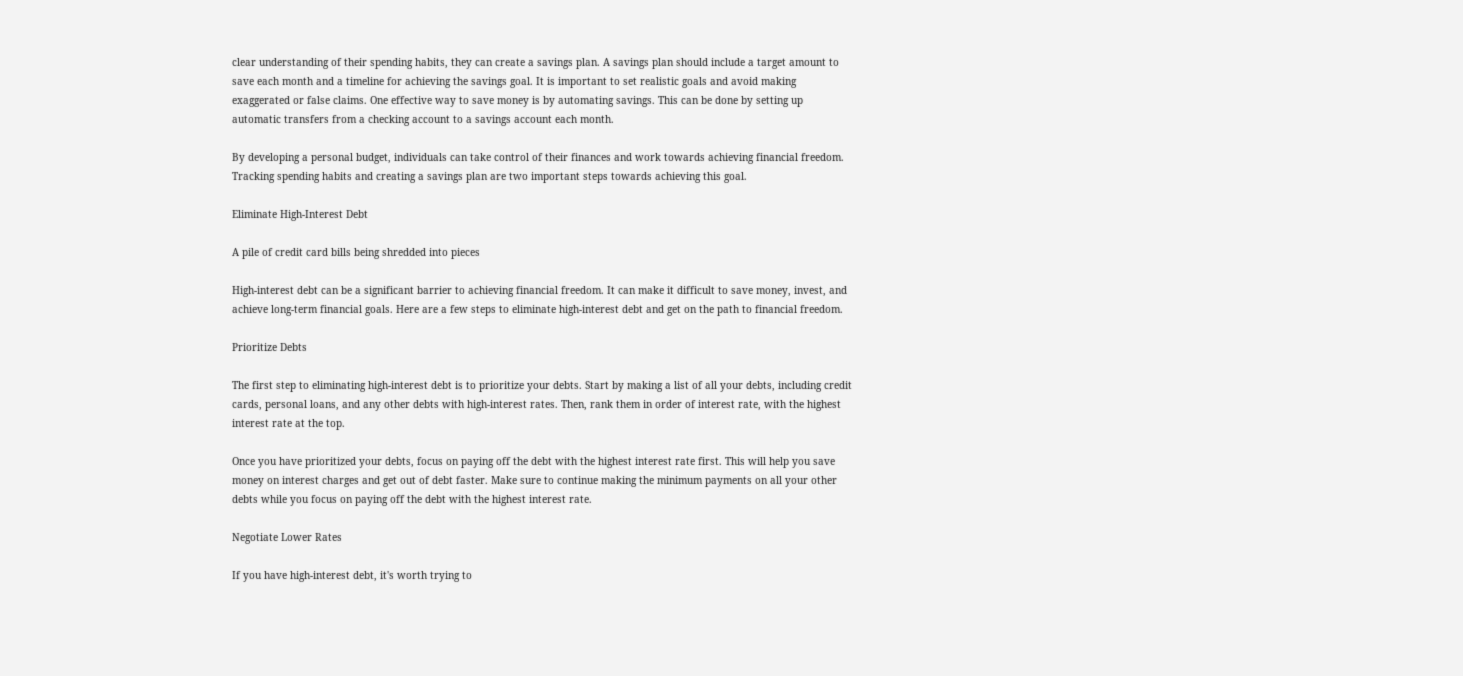clear understanding of their spending habits, they can create a savings plan. A savings plan should include a target amount to save each month and a timeline for achieving the savings goal. It is important to set realistic goals and avoid making exaggerated or false claims. One effective way to save money is by automating savings. This can be done by setting up automatic transfers from a checking account to a savings account each month.

By developing a personal budget, individuals can take control of their finances and work towards achieving financial freedom. Tracking spending habits and creating a savings plan are two important steps towards achieving this goal.

Eliminate High-Interest Debt

A pile of credit card bills being shredded into pieces

High-interest debt can be a significant barrier to achieving financial freedom. It can make it difficult to save money, invest, and achieve long-term financial goals. Here are a few steps to eliminate high-interest debt and get on the path to financial freedom.

Prioritize Debts

The first step to eliminating high-interest debt is to prioritize your debts. Start by making a list of all your debts, including credit cards, personal loans, and any other debts with high-interest rates. Then, rank them in order of interest rate, with the highest interest rate at the top.

Once you have prioritized your debts, focus on paying off the debt with the highest interest rate first. This will help you save money on interest charges and get out of debt faster. Make sure to continue making the minimum payments on all your other debts while you focus on paying off the debt with the highest interest rate.

Negotiate Lower Rates

If you have high-interest debt, it's worth trying to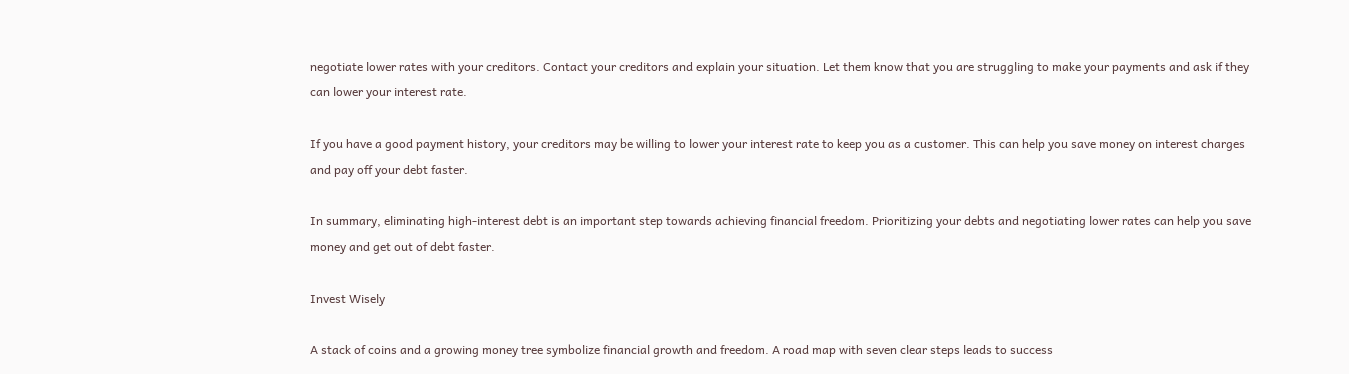negotiate lower rates with your creditors. Contact your creditors and explain your situation. Let them know that you are struggling to make your payments and ask if they can lower your interest rate.

If you have a good payment history, your creditors may be willing to lower your interest rate to keep you as a customer. This can help you save money on interest charges and pay off your debt faster.

In summary, eliminating high-interest debt is an important step towards achieving financial freedom. Prioritizing your debts and negotiating lower rates can help you save money and get out of debt faster.

Invest Wisely

A stack of coins and a growing money tree symbolize financial growth and freedom. A road map with seven clear steps leads to success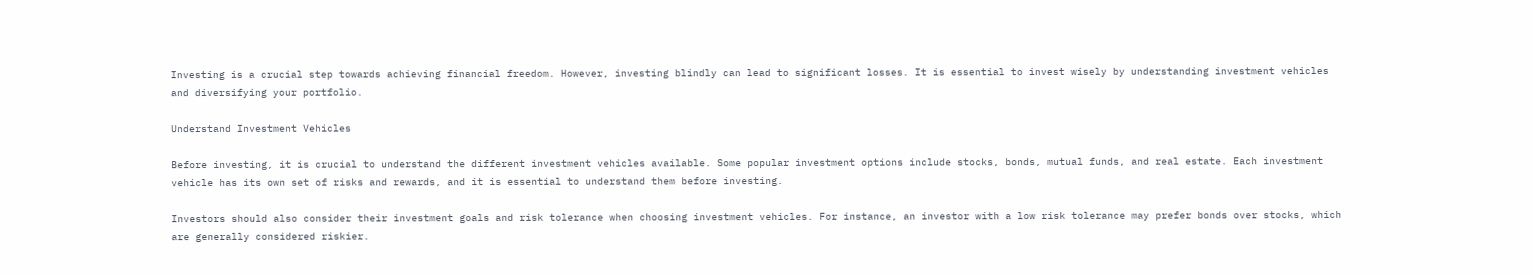Investing is a crucial step towards achieving financial freedom. However, investing blindly can lead to significant losses. It is essential to invest wisely by understanding investment vehicles and diversifying your portfolio.

Understand Investment Vehicles

Before investing, it is crucial to understand the different investment vehicles available. Some popular investment options include stocks, bonds, mutual funds, and real estate. Each investment vehicle has its own set of risks and rewards, and it is essential to understand them before investing.

Investors should also consider their investment goals and risk tolerance when choosing investment vehicles. For instance, an investor with a low risk tolerance may prefer bonds over stocks, which are generally considered riskier.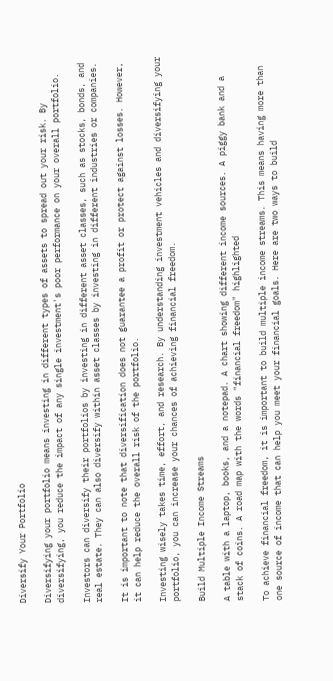Diversify Your Portfolio

Diversifying your portfolio means investing in different types of assets to spread out your risk. By diversifying, you reduce the impact of any single investment's poor performance on your overall portfolio.

Investors can diversify their portfolios by investing in different asset classes, such as stocks, bonds, and real estate. They can also diversify within asset classes by investing in different industries or companies.

It is important to note that diversification does not guarantee a profit or protect against losses. However, it can help reduce the overall risk of the portfolio.

Investing wisely takes time, effort, and research. By understanding investment vehicles and diversifying your portfolio, you can increase your chances of achieving financial freedom.

Build Multiple Income Streams

A table with a laptop, books, and a notepad. A chart showing different income sources. A piggy bank and a stack of coins. A road map with the words "financial freedom" highlighted

To achieve financial freedom, it is important to build multiple income streams. This means having more than one source of income that can help you meet your financial goals. Here are two ways to build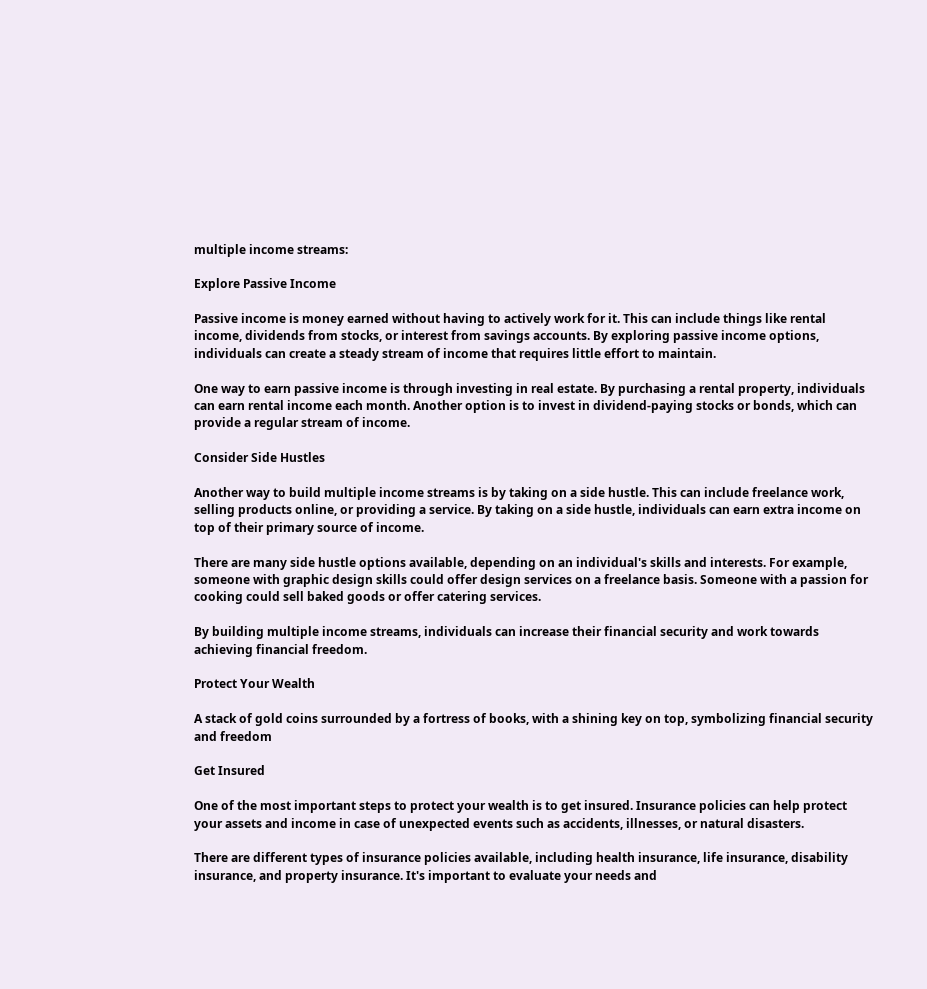multiple income streams:

Explore Passive Income

Passive income is money earned without having to actively work for it. This can include things like rental income, dividends from stocks, or interest from savings accounts. By exploring passive income options, individuals can create a steady stream of income that requires little effort to maintain.

One way to earn passive income is through investing in real estate. By purchasing a rental property, individuals can earn rental income each month. Another option is to invest in dividend-paying stocks or bonds, which can provide a regular stream of income.

Consider Side Hustles

Another way to build multiple income streams is by taking on a side hustle. This can include freelance work, selling products online, or providing a service. By taking on a side hustle, individuals can earn extra income on top of their primary source of income.

There are many side hustle options available, depending on an individual's skills and interests. For example, someone with graphic design skills could offer design services on a freelance basis. Someone with a passion for cooking could sell baked goods or offer catering services.

By building multiple income streams, individuals can increase their financial security and work towards achieving financial freedom.

Protect Your Wealth

A stack of gold coins surrounded by a fortress of books, with a shining key on top, symbolizing financial security and freedom

Get Insured

One of the most important steps to protect your wealth is to get insured. Insurance policies can help protect your assets and income in case of unexpected events such as accidents, illnesses, or natural disasters.

There are different types of insurance policies available, including health insurance, life insurance, disability insurance, and property insurance. It's important to evaluate your needs and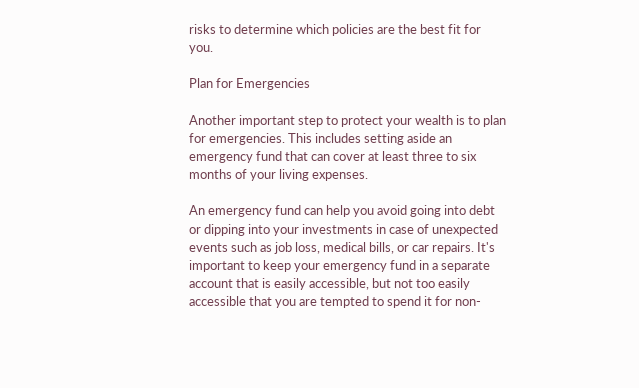risks to determine which policies are the best fit for you.

Plan for Emergencies

Another important step to protect your wealth is to plan for emergencies. This includes setting aside an emergency fund that can cover at least three to six months of your living expenses.

An emergency fund can help you avoid going into debt or dipping into your investments in case of unexpected events such as job loss, medical bills, or car repairs. It's important to keep your emergency fund in a separate account that is easily accessible, but not too easily accessible that you are tempted to spend it for non-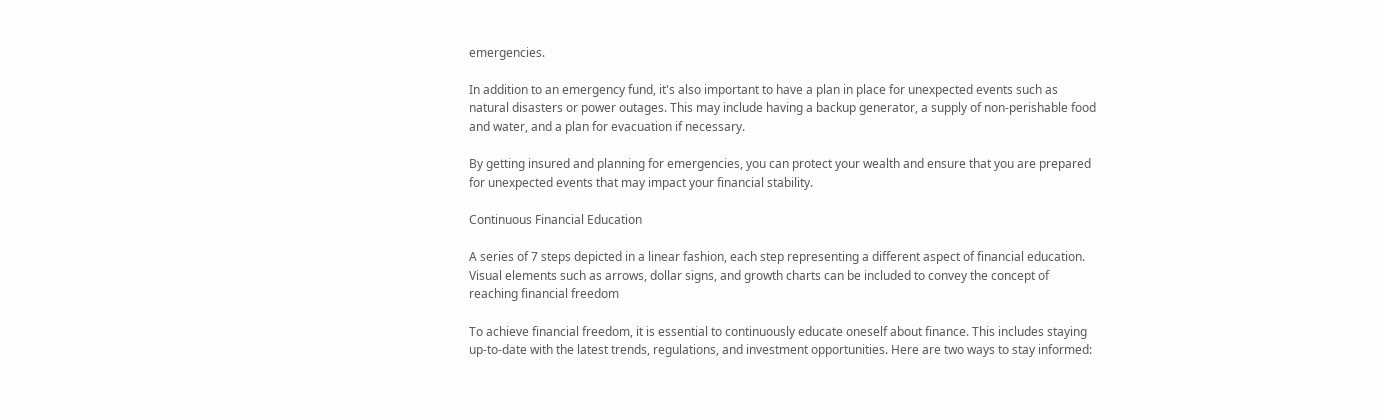emergencies.

In addition to an emergency fund, it's also important to have a plan in place for unexpected events such as natural disasters or power outages. This may include having a backup generator, a supply of non-perishable food and water, and a plan for evacuation if necessary.

By getting insured and planning for emergencies, you can protect your wealth and ensure that you are prepared for unexpected events that may impact your financial stability.

Continuous Financial Education

A series of 7 steps depicted in a linear fashion, each step representing a different aspect of financial education. Visual elements such as arrows, dollar signs, and growth charts can be included to convey the concept of reaching financial freedom

To achieve financial freedom, it is essential to continuously educate oneself about finance. This includes staying up-to-date with the latest trends, regulations, and investment opportunities. Here are two ways to stay informed: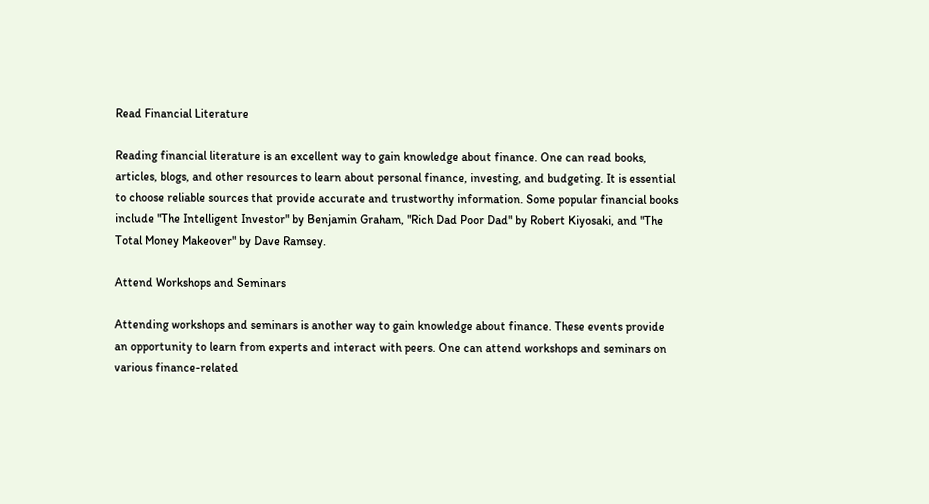Read Financial Literature

Reading financial literature is an excellent way to gain knowledge about finance. One can read books, articles, blogs, and other resources to learn about personal finance, investing, and budgeting. It is essential to choose reliable sources that provide accurate and trustworthy information. Some popular financial books include "The Intelligent Investor" by Benjamin Graham, "Rich Dad Poor Dad" by Robert Kiyosaki, and "The Total Money Makeover" by Dave Ramsey.

Attend Workshops and Seminars

Attending workshops and seminars is another way to gain knowledge about finance. These events provide an opportunity to learn from experts and interact with peers. One can attend workshops and seminars on various finance-related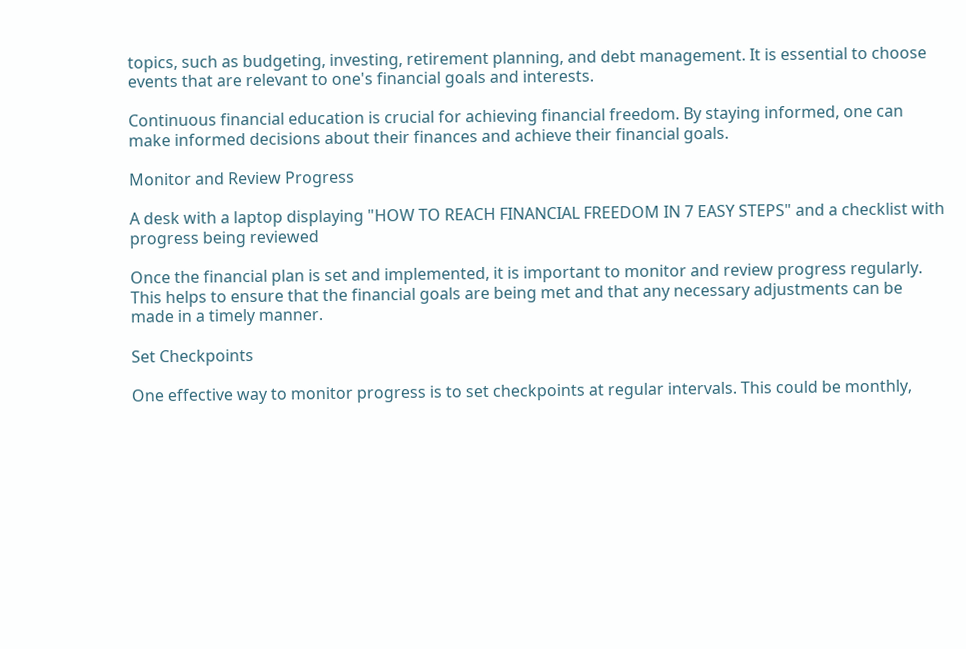topics, such as budgeting, investing, retirement planning, and debt management. It is essential to choose events that are relevant to one's financial goals and interests.

Continuous financial education is crucial for achieving financial freedom. By staying informed, one can make informed decisions about their finances and achieve their financial goals.

Monitor and Review Progress

A desk with a laptop displaying "HOW TO REACH FINANCIAL FREEDOM IN 7 EASY STEPS" and a checklist with progress being reviewed

Once the financial plan is set and implemented, it is important to monitor and review progress regularly. This helps to ensure that the financial goals are being met and that any necessary adjustments can be made in a timely manner.

Set Checkpoints

One effective way to monitor progress is to set checkpoints at regular intervals. This could be monthly,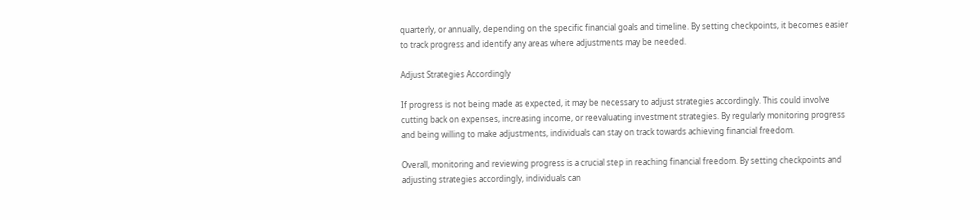quarterly, or annually, depending on the specific financial goals and timeline. By setting checkpoints, it becomes easier to track progress and identify any areas where adjustments may be needed.

Adjust Strategies Accordingly

If progress is not being made as expected, it may be necessary to adjust strategies accordingly. This could involve cutting back on expenses, increasing income, or reevaluating investment strategies. By regularly monitoring progress and being willing to make adjustments, individuals can stay on track towards achieving financial freedom.

Overall, monitoring and reviewing progress is a crucial step in reaching financial freedom. By setting checkpoints and adjusting strategies accordingly, individuals can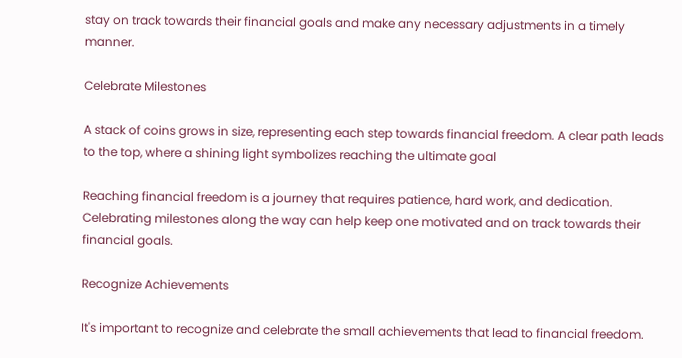stay on track towards their financial goals and make any necessary adjustments in a timely manner.

Celebrate Milestones

A stack of coins grows in size, representing each step towards financial freedom. A clear path leads to the top, where a shining light symbolizes reaching the ultimate goal

Reaching financial freedom is a journey that requires patience, hard work, and dedication. Celebrating milestones along the way can help keep one motivated and on track towards their financial goals.

Recognize Achievements

It's important to recognize and celebrate the small achievements that lead to financial freedom.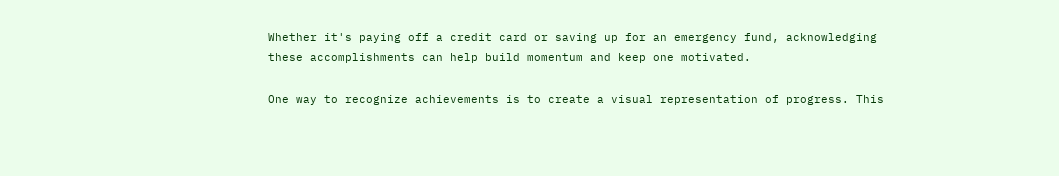Whether it's paying off a credit card or saving up for an emergency fund, acknowledging these accomplishments can help build momentum and keep one motivated.

One way to recognize achievements is to create a visual representation of progress. This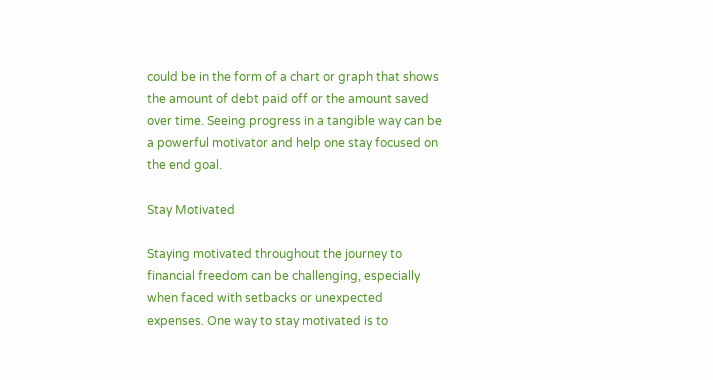could be in the form of a chart or graph that shows the amount of debt paid off or the amount saved over time. Seeing progress in a tangible way can be a powerful motivator and help one stay focused on the end goal.

Stay Motivated

Staying motivated throughout the journey to financial freedom can be challenging, especially when faced with setbacks or unexpected expenses. One way to stay motivated is to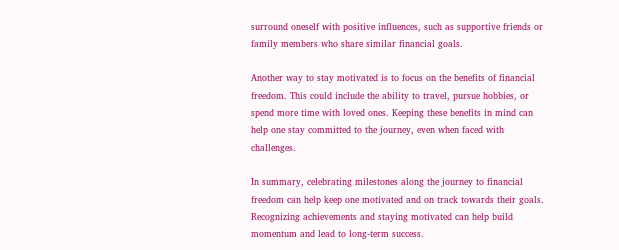surround oneself with positive influences, such as supportive friends or family members who share similar financial goals.

Another way to stay motivated is to focus on the benefits of financial freedom. This could include the ability to travel, pursue hobbies, or spend more time with loved ones. Keeping these benefits in mind can help one stay committed to the journey, even when faced with challenges.

In summary, celebrating milestones along the journey to financial freedom can help keep one motivated and on track towards their goals. Recognizing achievements and staying motivated can help build momentum and lead to long-term success.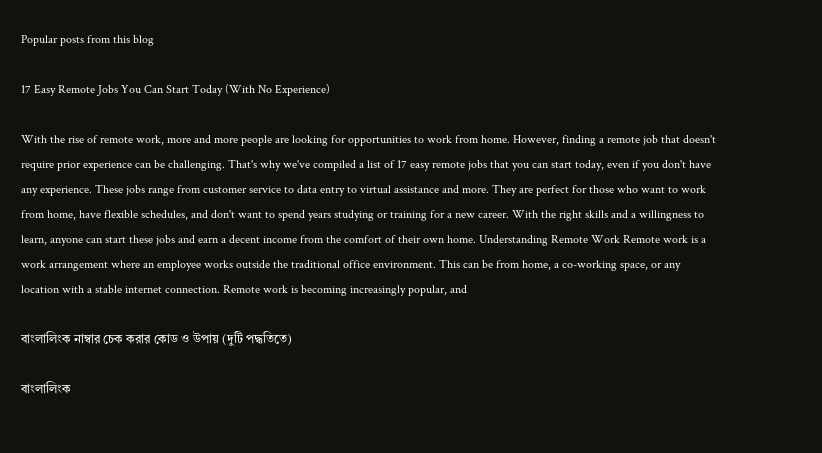Popular posts from this blog

17 Easy Remote Jobs You Can Start Today (With No Experience)

With the rise of remote work, more and more people are looking for opportunities to work from home. However, finding a remote job that doesn't require prior experience can be challenging. That's why we've compiled a list of 17 easy remote jobs that you can start today, even if you don't have any experience. These jobs range from customer service to data entry to virtual assistance and more. They are perfect for those who want to work from home, have flexible schedules, and don't want to spend years studying or training for a new career. With the right skills and a willingness to learn, anyone can start these jobs and earn a decent income from the comfort of their own home. Understanding Remote Work Remote work is a work arrangement where an employee works outside the traditional office environment. This can be from home, a co-working space, or any location with a stable internet connection. Remote work is becoming increasingly popular, and

বাংলালিংক নাম্বার চেক করার কোড ও উপায় (দুটি পদ্ধতিতে)

বাংলালিংক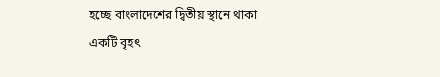হচ্ছে বাংলাদেশের দ্বিতীয় স্থানে থাকা একটি বৃহৎ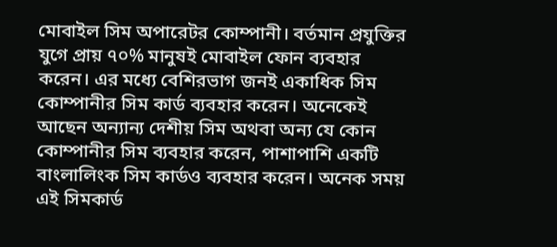মোবাইল সিম অপারেটর কোম্পানী। বর্তমান প্রযুক্তির যুগে প্রায় ৭০% মানুষই মোবাইল ফোন ব্যবহার করেন। এর মধ্যে বেশিরভাগ জনই একাধিক সিম কোম্পানীর সিম কার্ড ব্যবহার করেন। অনেকেই আছেন অন্যান্য দেশীয় সিম অথবা অন্য যে কোন কোম্পানীর সিম ব্যবহার করেন, পাশাপাশি একটি বাংলালিংক সিম কার্ডও ব্যবহার করেন। অনেক সময় এই সিমকার্ড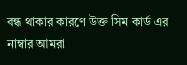বন্ধ থাকার কারণে উক্ত সিম কার্ড এর নাম্বার আমরা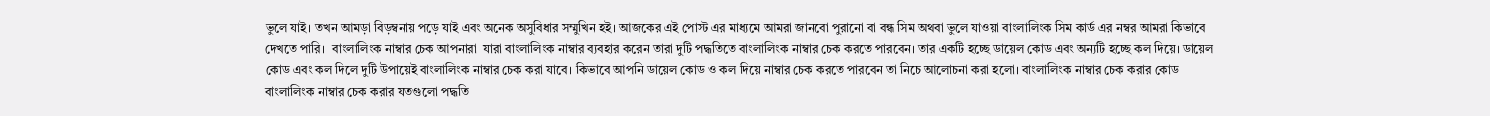ভুলে যাই। তখন আমড়া বিড়ম্বনায় পড়ে যাই এবং অনেক অসুবিধার সম্মুখিন হই। আজকের এই পোস্ট এর মাধ্যমে আমরা জানবো পুরানো বা বন্ধ সিম অথবা ভুলে যাওয়া বাংলালিংক সিম কার্ড এর নম্বর আমরা কিভাবে দেখতে পারি।  বাংলালিংক নাম্বার চেক আপনারা  যারা বাংলালিংক নাম্বার ব্যবহার করেন তারা দুটি পদ্ধতিতে বাংলালিংক নাম্বার চেক করতে পারবেন। তার একটি হচ্ছে ডায়েল কোড এবং অন্যটি হচ্ছে কল দিয়ে। ডায়েল কোড এবং কল দিলে দুটি উপায়েই বাংলালিংক নাম্বার চেক করা যাবে। কিভাবে আপনি ডায়েল কোড ও কল দিয়ে নাম্বার চেক করতে পারবেন তা নিচে আলোচনা করা হলো। বাংলালিংক নাম্বার চেক করার কোড বাংলালিংক নাম্বার চেক করার যতগুলো পদ্ধতি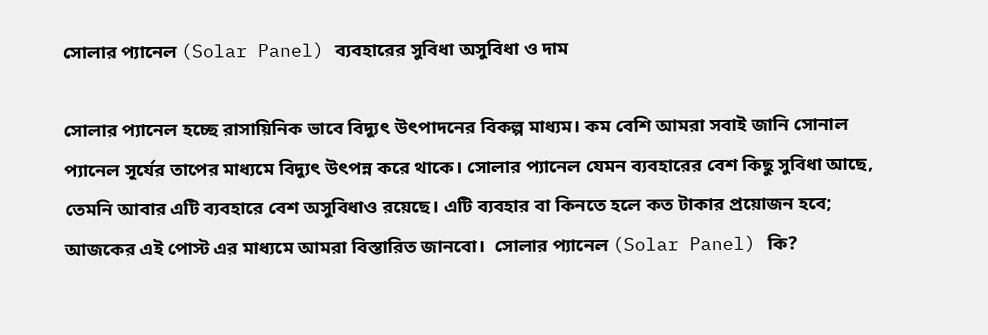সোলার প্যানেল (Solar Panel) ব্যবহারের সুবিধা অসুবিধা ও দাম

সোলার প্যানেল হচ্ছে রাসায়িনিক ভাবে বিদ্যুৎ উৎপাদনের বিকল্প মাধ্যম। কম বেশি আমরা সবাই জানি সোনাল প্যানেল সূর্যের তাপের মাধ্যমে বিদ্যুৎ উৎপন্ন করে থাকে। সোলার প্যানেল যেমন ব্যবহারের বেশ কিছু সুবিধা আছে, তেমনি আবার এটি ব্যবহারে বেশ অসুবিধাও রয়েছে। এটি ব্যবহার বা কিনতে হলে কত টাকার প্রয়োজন হবে; আজকের এই পোস্ট এর মাধ্যমে আমরা বিস্তারিত জানবো।  সোলার প্যানেল (Solar Panel) কি?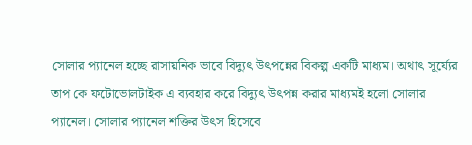সোলার প্যানেল হচ্ছে রাসায়নিক ভাবে বিদ্যুৎ উৎপন্নের বিকল্প একটি মাধ্যম। অথাৎ সূর্য্যের তাপ কে ফটোভোলটাইক এ ব্যবহার করে বিদ্যুৎ উৎপন্ন করার মাধ্যমই হলো সোলার প্যানেল। সোলার প্যানেল শক্তির উৎস হিসেবে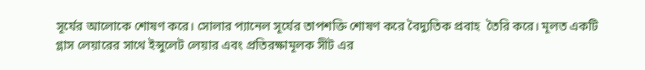সূর্যের আলোকে শোষণ করে। সোলার প্যানেল সূর্যের তাপশক্তি শোষণ করে বৈদ্যুতিক প্রবাহ  তৈরি করে। মূলত একটি গ্লাস লেয়ারের সাথে ইন্সুলেট লেয়ার এবং প্রতিরক্ষামূলক সীট এর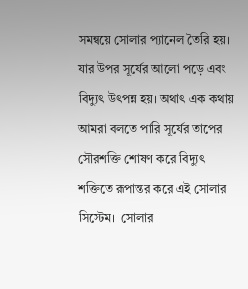সমন্বয়ে সোলার প্যানেল তৈরি হয়। যার উপর সূর্যের আলো পড়ে এবং বিদ্যুৎ উৎপন্ন হয়। অথাৎ এক কথায় আমরা বলতে পারি সূর্যের তাপের সৌরশক্তি শোষণ করে বিদ্যুৎ শক্তিতে রূপান্তর করে এই সোলার সিস্টেম।  সোলার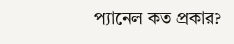প্যানেল কত প্রকার?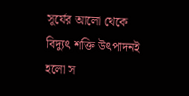সূর্যের আলো থেকে বিদ্যুৎ শক্তি উৎপাদনই হলো স